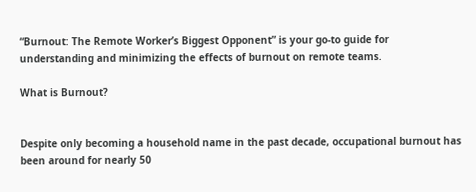“Burnout: The Remote Worker’s Biggest Opponent” is your go-to guide for understanding and minimizing the effects of burnout on remote teams.

What is Burnout?


Despite only becoming a household name in the past decade, occupational burnout has been around for nearly 50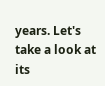years. Let's take a look at its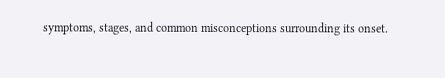symptoms, stages, and common misconceptions surrounding its onset.